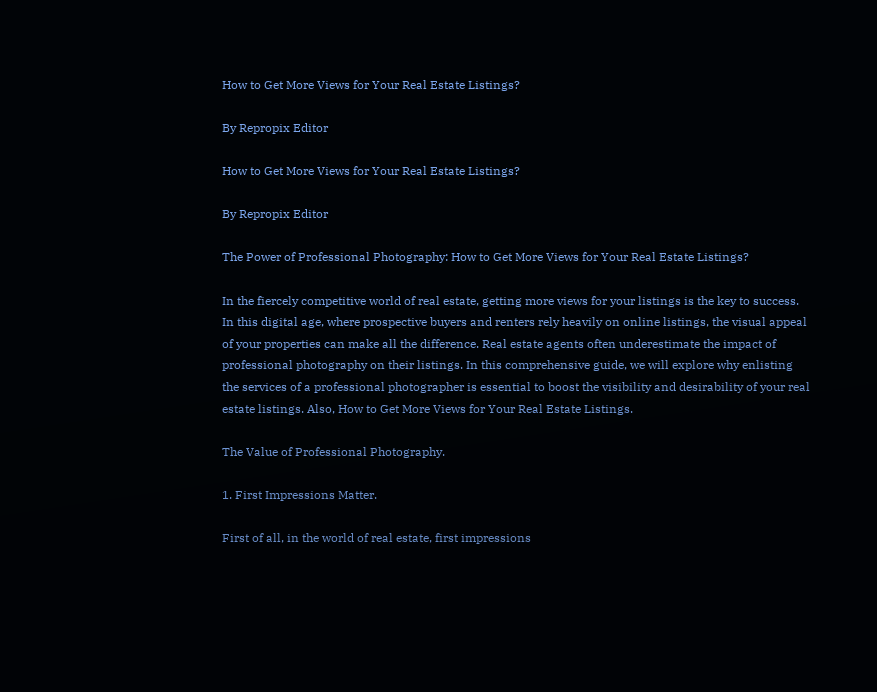How to Get More Views for Your Real Estate Listings?

By Repropix Editor

How to Get More Views for Your Real Estate Listings?

By Repropix Editor

The Power of Professional Photography: How to Get More Views for Your Real Estate Listings?

In the fiercely competitive world of real estate, getting more views for your listings is the key to success. In this digital age, where prospective buyers and renters rely heavily on online listings, the visual appeal of your properties can make all the difference. Real estate agents often underestimate the impact of professional photography on their listings. In this comprehensive guide, we will explore why enlisting the services of a professional photographer is essential to boost the visibility and desirability of your real estate listings. Also, How to Get More Views for Your Real Estate Listings.

The Value of Professional Photography.

1. First Impressions Matter.

First of all, in the world of real estate, first impressions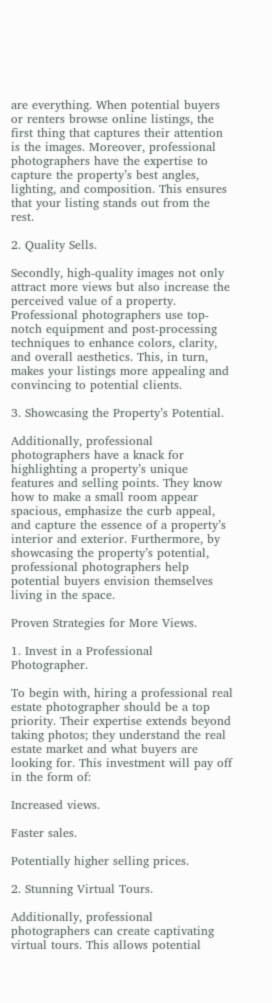are everything. When potential buyers or renters browse online listings, the first thing that captures their attention is the images. Moreover, professional photographers have the expertise to capture the property’s best angles, lighting, and composition. This ensures that your listing stands out from the rest.

2. Quality Sells.

Secondly, high-quality images not only attract more views but also increase the perceived value of a property. Professional photographers use top-notch equipment and post-processing techniques to enhance colors, clarity, and overall aesthetics. This, in turn, makes your listings more appealing and convincing to potential clients.

3. Showcasing the Property’s Potential.

Additionally, professional photographers have a knack for highlighting a property’s unique features and selling points. They know how to make a small room appear spacious, emphasize the curb appeal, and capture the essence of a property’s interior and exterior. Furthermore, by showcasing the property’s potential, professional photographers help potential buyers envision themselves living in the space.

Proven Strategies for More Views.

1. Invest in a Professional Photographer.

To begin with, hiring a professional real estate photographer should be a top priority. Their expertise extends beyond taking photos; they understand the real estate market and what buyers are looking for. This investment will pay off in the form of:

Increased views.

Faster sales.

Potentially higher selling prices.

2. Stunning Virtual Tours.

Additionally, professional photographers can create captivating virtual tours. This allows potential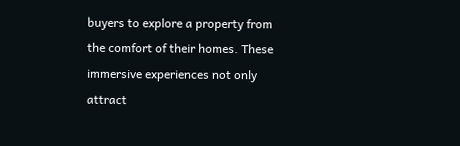buyers to explore a property from the comfort of their homes. These immersive experiences not only attract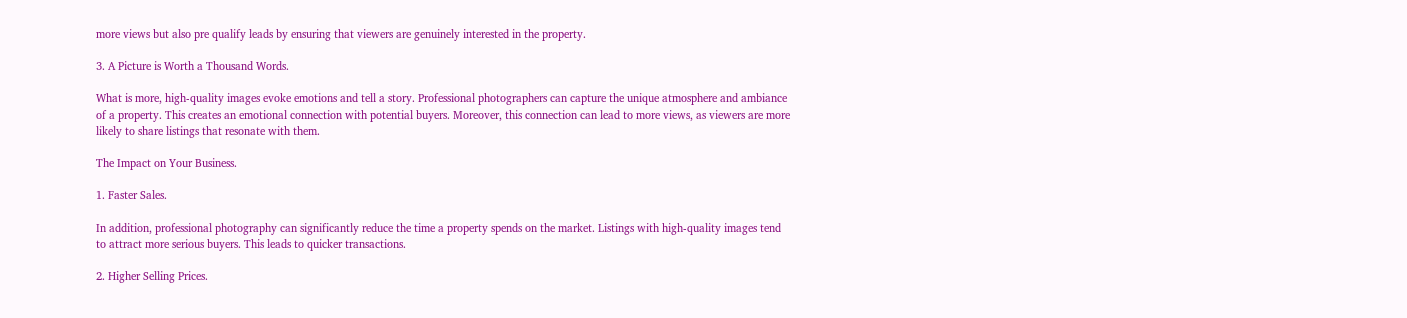more views but also pre qualify leads by ensuring that viewers are genuinely interested in the property.

3. A Picture is Worth a Thousand Words.

What is more, high-quality images evoke emotions and tell a story. Professional photographers can capture the unique atmosphere and ambiance of a property. This creates an emotional connection with potential buyers. Moreover, this connection can lead to more views, as viewers are more likely to share listings that resonate with them.

The Impact on Your Business.

1. Faster Sales.

In addition, professional photography can significantly reduce the time a property spends on the market. Listings with high-quality images tend to attract more serious buyers. This leads to quicker transactions.

2. Higher Selling Prices.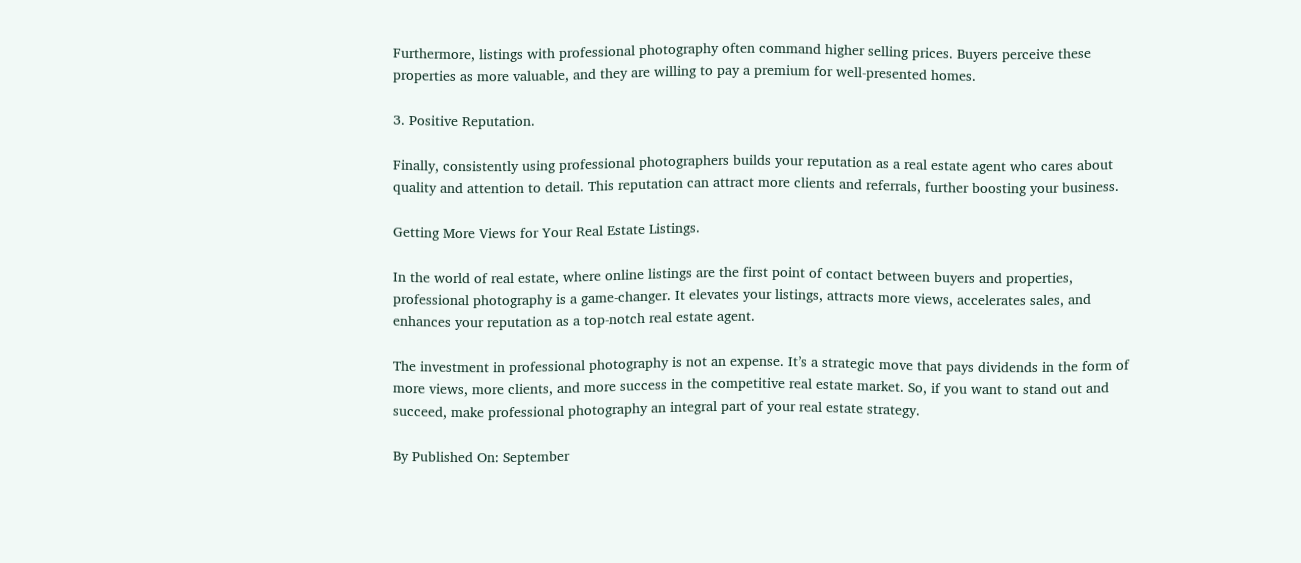Furthermore, listings with professional photography often command higher selling prices. Buyers perceive these properties as more valuable, and they are willing to pay a premium for well-presented homes.

3. Positive Reputation.

Finally, consistently using professional photographers builds your reputation as a real estate agent who cares about quality and attention to detail. This reputation can attract more clients and referrals, further boosting your business.

Getting More Views for Your Real Estate Listings.

In the world of real estate, where online listings are the first point of contact between buyers and properties, professional photography is a game-changer. It elevates your listings, attracts more views, accelerates sales, and enhances your reputation as a top-notch real estate agent.

The investment in professional photography is not an expense. It’s a strategic move that pays dividends in the form of more views, more clients, and more success in the competitive real estate market. So, if you want to stand out and succeed, make professional photography an integral part of your real estate strategy.

By Published On: September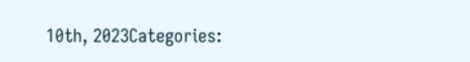10th, 2023Categories: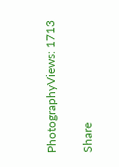PhotographyViews: 1713

Share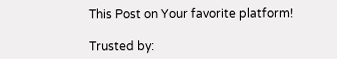This Post on Your favorite platform!

Trusted by: